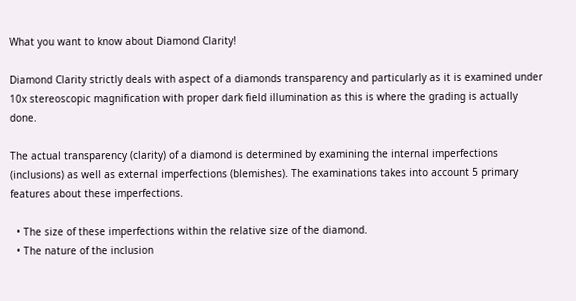What you want to know about Diamond Clarity!

Diamond Clarity strictly deals with aspect of a diamonds transparency and particularly as it is examined under 10x stereoscopic magnification with proper dark field illumination as this is where the grading is actually done.

The actual transparency (clarity) of a diamond is determined by examining the internal imperfections (inclusions) as well as external imperfections (blemishes). The examinations takes into account 5 primary features about these imperfections.

  • The size of these imperfections within the relative size of the diamond.
  • The nature of the inclusion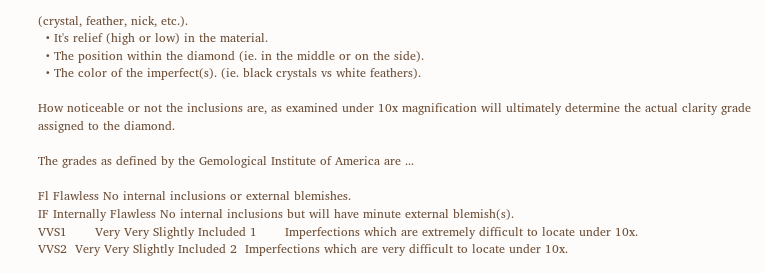(crystal, feather, nick, etc.).
  • It's relief (high or low) in the material.
  • The position within the diamond (ie. in the middle or on the side).
  • The color of the imperfect(s). (ie. black crystals vs white feathers).

How noticeable or not the inclusions are, as examined under 10x magnification will ultimately determine the actual clarity grade assigned to the diamond.

The grades as defined by the Gemological Institute of America are ...

Fl Flawless No internal inclusions or external blemishes.
IF Internally Flawless No internal inclusions but will have minute external blemish(s).
VVS1       Very Very Slightly Included 1       Imperfections which are extremely difficult to locate under 10x.
VVS2  Very Very Slightly Included 2  Imperfections which are very difficult to locate under 10x.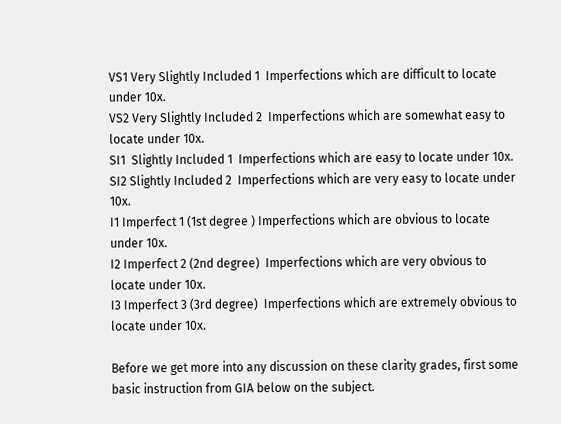VS1 Very Slightly Included 1  Imperfections which are difficult to locate under 10x.
VS2 Very Slightly Included 2  Imperfections which are somewhat easy to locate under 10x.
SI1  Slightly Included 1  Imperfections which are easy to locate under 10x.
SI2 Slightly Included 2  Imperfections which are very easy to locate under 10x.
I1 Imperfect 1 (1st degree ) Imperfections which are obvious to locate under 10x.
I2 Imperfect 2 (2nd degree)  Imperfections which are very obvious to locate under 10x.
I3 Imperfect 3 (3rd degree)  Imperfections which are extremely obvious to locate under 10x.

Before we get more into any discussion on these clarity grades, first some basic instruction from GIA below on the subject.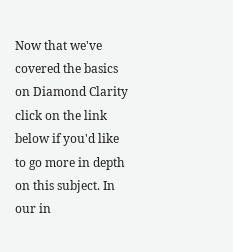Now that we've covered the basics on Diamond Clarity click on the link below if you'd like to go more in depth on this subject. In our in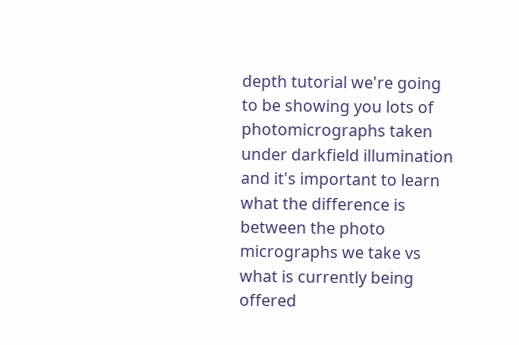depth tutorial we're going to be showing you lots of photomicrographs taken under darkfield illumination and it's important to learn what the difference is between the photo micrographs we take vs what is currently being offered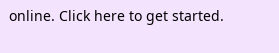online. Click here to get started.